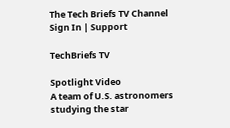The Tech Briefs TV Channel
Sign In | Support

TechBriefs TV

Spotlight Video
A team of U.S. astronomers studying the star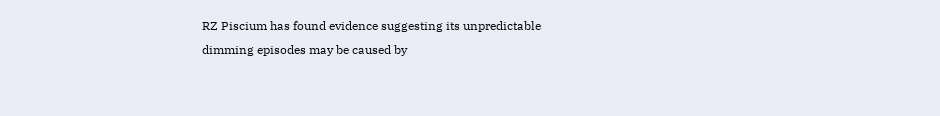RZ Piscium has found evidence suggesting its unpredictable dimming episodes may be caused by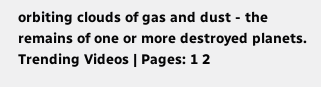orbiting clouds of gas and dust - the remains of one or more destroyed planets.
Trending Videos | Pages: 1 2